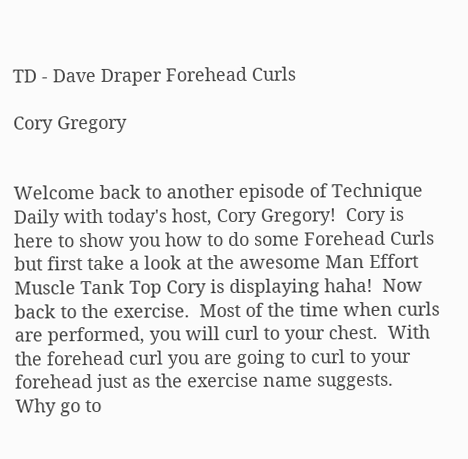TD - Dave Draper Forehead Curls

Cory Gregory


Welcome back to another episode of Technique Daily with today's host, Cory Gregory!  Cory is here to show you how to do some Forehead Curls but first take a look at the awesome Man Effort Muscle Tank Top Cory is displaying haha!  Now back to the exercise.  Most of the time when curls are performed, you will curl to your chest.  With the forehead curl you are going to curl to your forehead just as the exercise name suggests.  Why go to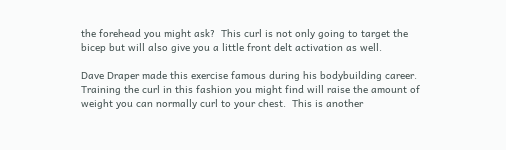the forehead you might ask?  This curl is not only going to target the bicep but will also give you a little front delt activation as well.

Dave Draper made this exercise famous during his bodybuilding career.  Training the curl in this fashion you might find will raise the amount of weight you can normally curl to your chest.  This is another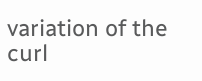variation of the curl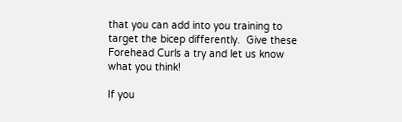that you can add into you training to target the bicep differently.  Give these Forehead Curls a try and let us know what you think!

If you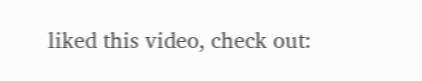liked this video, check out: